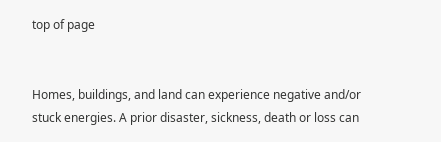top of page


Homes, buildings, and land can experience negative and/or stuck energies. A prior disaster, sickness, death or loss can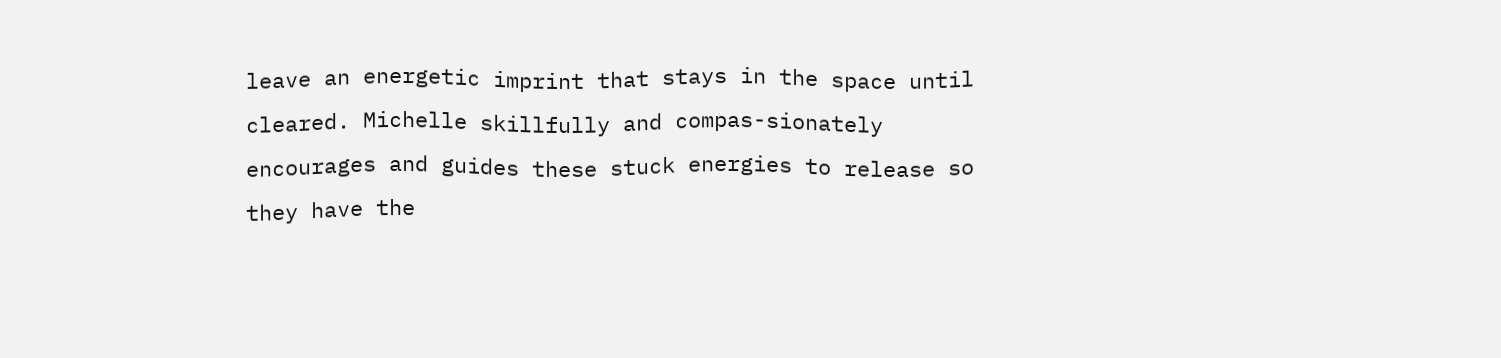leave an energetic imprint that stays in the space until cleared. Michelle skillfully and compas-sionately encourages and guides these stuck energies to release so they have the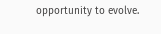opportunity to evolve.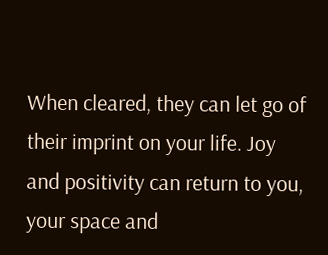When cleared, they can let go of their imprint on your life. Joy and positivity can return to you, your space and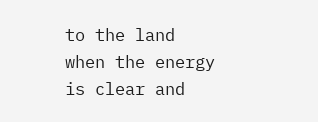to the land when the energy is clear and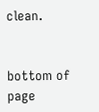clean.


bottom of page